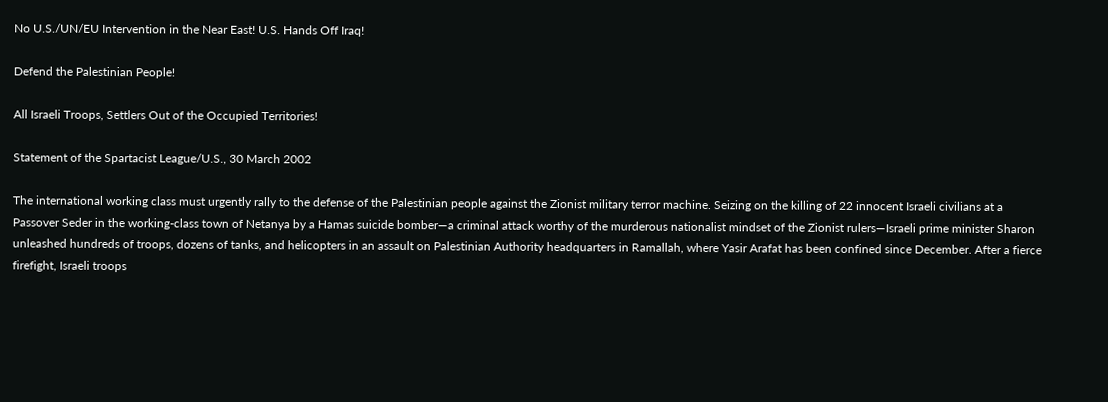No U.S./UN/EU Intervention in the Near East! U.S. Hands Off Iraq!

Defend the Palestinian People!

All Israeli Troops, Settlers Out of the Occupied Territories!

Statement of the Spartacist League/U.S., 30 March 2002

The international working class must urgently rally to the defense of the Palestinian people against the Zionist military terror machine. Seizing on the killing of 22 innocent Israeli civilians at a Passover Seder in the working-class town of Netanya by a Hamas suicide bomber—a criminal attack worthy of the murderous nationalist mindset of the Zionist rulers—Israeli prime minister Sharon unleashed hundreds of troops, dozens of tanks, and helicopters in an assault on Palestinian Authority headquarters in Ramallah, where Yasir Arafat has been confined since December. After a fierce firefight, Israeli troops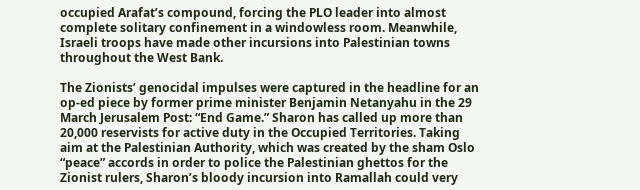occupied Arafat’s compound, forcing the PLO leader into almost complete solitary confinement in a windowless room. Meanwhile, Israeli troops have made other incursions into Palestinian towns throughout the West Bank.

The Zionists’ genocidal impulses were captured in the headline for an op-ed piece by former prime minister Benjamin Netanyahu in the 29 March Jerusalem Post: “End Game.” Sharon has called up more than 20,000 reservists for active duty in the Occupied Territories. Taking aim at the Palestinian Authority, which was created by the sham Oslo “peace” accords in order to police the Palestinian ghettos for the Zionist rulers, Sharon’s bloody incursion into Ramallah could very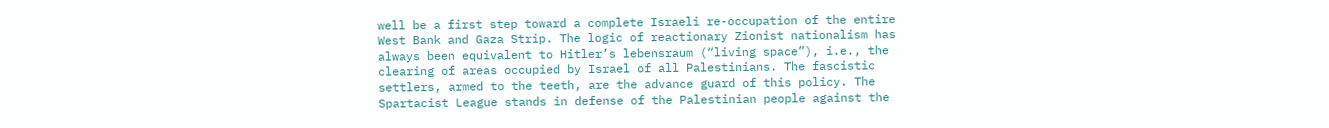well be a first step toward a complete Israeli re-occupation of the entire West Bank and Gaza Strip. The logic of reactionary Zionist nationalism has always been equivalent to Hitler’s lebensraum (“living space”), i.e., the clearing of areas occupied by Israel of all Palestinians. The fascistic settlers, armed to the teeth, are the advance guard of this policy. The Spartacist League stands in defense of the Palestinian people against the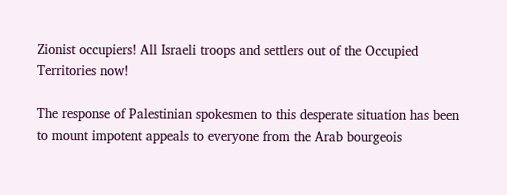Zionist occupiers! All Israeli troops and settlers out of the Occupied Territories now!

The response of Palestinian spokesmen to this desperate situation has been to mount impotent appeals to everyone from the Arab bourgeois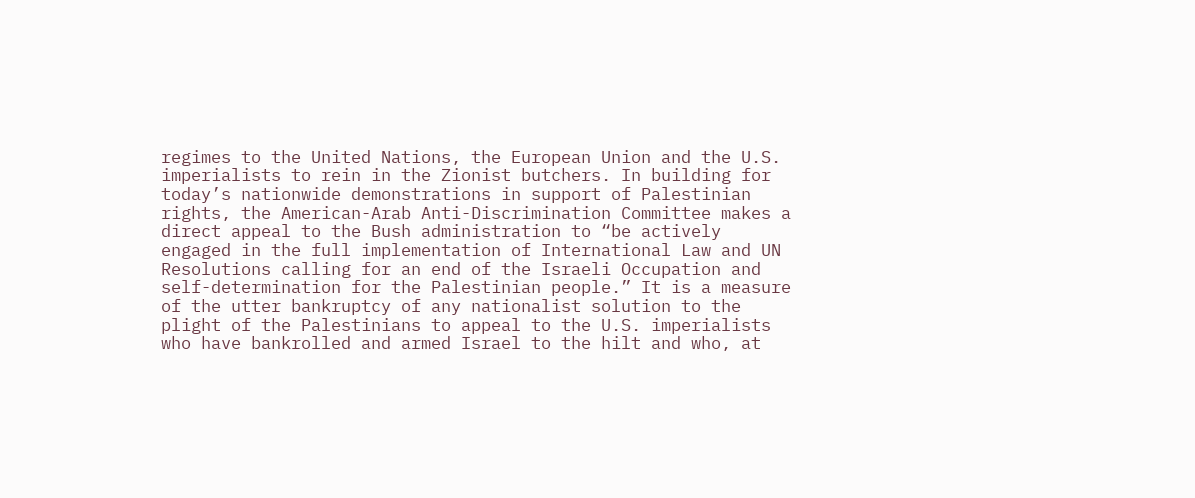regimes to the United Nations, the European Union and the U.S. imperialists to rein in the Zionist butchers. In building for today’s nationwide demonstrations in support of Palestinian rights, the American-Arab Anti-Discrimination Committee makes a direct appeal to the Bush administration to “be actively engaged in the full implementation of International Law and UN Resolutions calling for an end of the Israeli Occupation and self-determination for the Palestinian people.” It is a measure of the utter bankruptcy of any nationalist solution to the plight of the Palestinians to appeal to the U.S. imperialists who have bankrolled and armed Israel to the hilt and who, at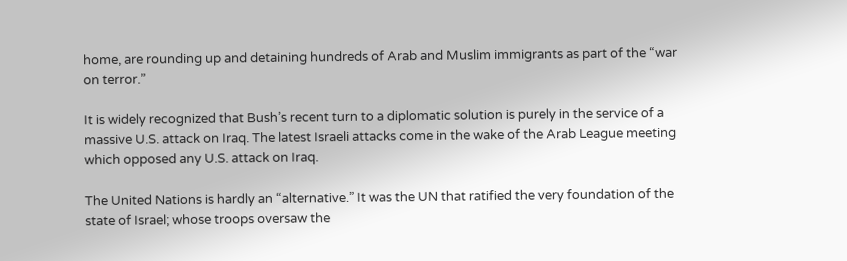home, are rounding up and detaining hundreds of Arab and Muslim immigrants as part of the “war on terror.”

It is widely recognized that Bush’s recent turn to a diplomatic solution is purely in the service of a massive U.S. attack on Iraq. The latest Israeli attacks come in the wake of the Arab League meeting which opposed any U.S. attack on Iraq.

The United Nations is hardly an “alternative.” It was the UN that ratified the very foundation of the state of Israel; whose troops oversaw the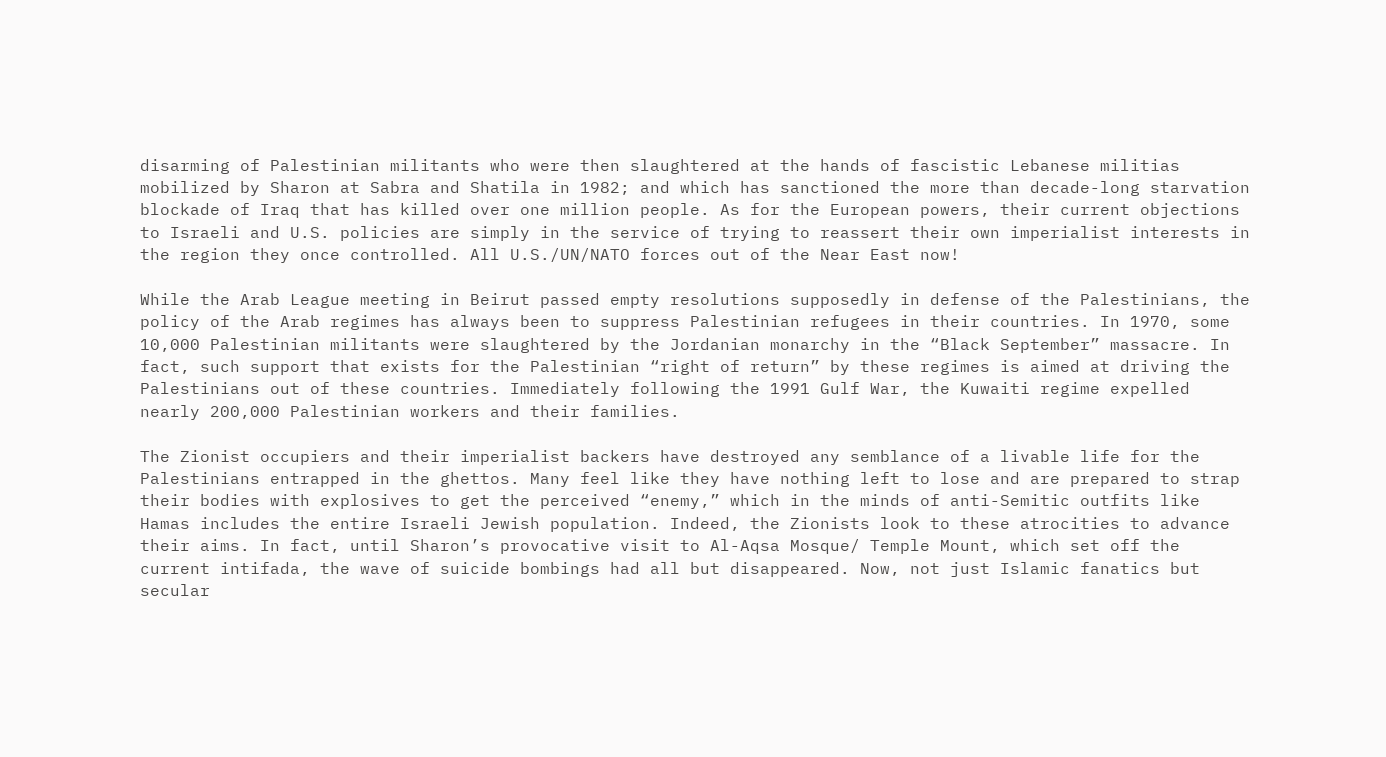disarming of Palestinian militants who were then slaughtered at the hands of fascistic Lebanese militias mobilized by Sharon at Sabra and Shatila in 1982; and which has sanctioned the more than decade-long starvation blockade of Iraq that has killed over one million people. As for the European powers, their current objections to Israeli and U.S. policies are simply in the service of trying to reassert their own imperialist interests in the region they once controlled. All U.S./UN/NATO forces out of the Near East now!

While the Arab League meeting in Beirut passed empty resolutions supposedly in defense of the Palestinians, the policy of the Arab regimes has always been to suppress Palestinian refugees in their countries. In 1970, some 10,000 Palestinian militants were slaughtered by the Jordanian monarchy in the “Black September” massacre. In fact, such support that exists for the Palestinian “right of return” by these regimes is aimed at driving the Palestinians out of these countries. Immediately following the 1991 Gulf War, the Kuwaiti regime expelled nearly 200,000 Palestinian workers and their families.

The Zionist occupiers and their imperialist backers have destroyed any semblance of a livable life for the Palestinians entrapped in the ghettos. Many feel like they have nothing left to lose and are prepared to strap their bodies with explosives to get the perceived “enemy,” which in the minds of anti-Semitic outfits like Hamas includes the entire Israeli Jewish population. Indeed, the Zionists look to these atrocities to advance their aims. In fact, until Sharon’s provocative visit to Al-Aqsa Mosque/ Temple Mount, which set off the current intifada, the wave of suicide bombings had all but disappeared. Now, not just Islamic fanatics but secular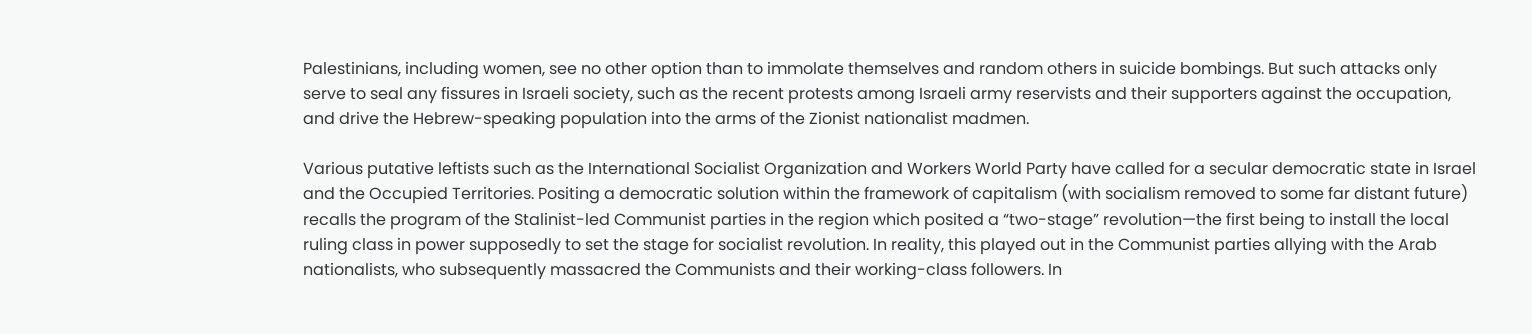Palestinians, including women, see no other option than to immolate themselves and random others in suicide bombings. But such attacks only serve to seal any fissures in Israeli society, such as the recent protests among Israeli army reservists and their supporters against the occupation, and drive the Hebrew-speaking population into the arms of the Zionist nationalist madmen.

Various putative leftists such as the International Socialist Organization and Workers World Party have called for a secular democratic state in Israel and the Occupied Territories. Positing a democratic solution within the framework of capitalism (with socialism removed to some far distant future) recalls the program of the Stalinist-led Communist parties in the region which posited a “two-stage” revolution—the first being to install the local ruling class in power supposedly to set the stage for socialist revolution. In reality, this played out in the Communist parties allying with the Arab nationalists, who subsequently massacred the Communists and their working-class followers. In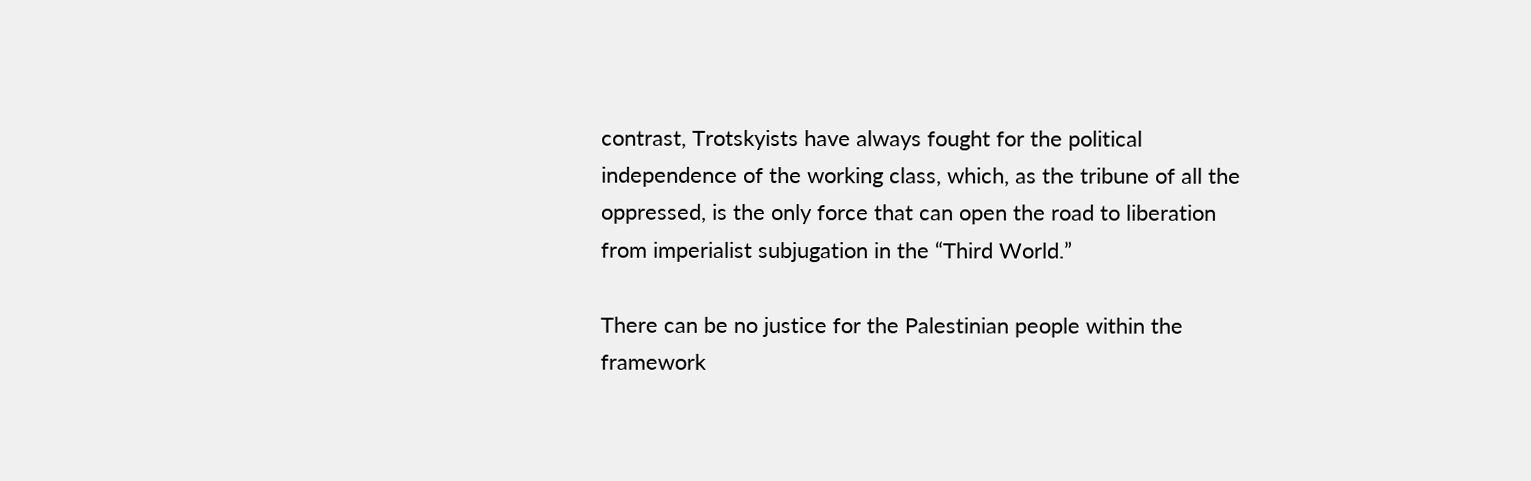contrast, Trotskyists have always fought for the political independence of the working class, which, as the tribune of all the oppressed, is the only force that can open the road to liberation from imperialist subjugation in the “Third World.”

There can be no justice for the Palestinian people within the framework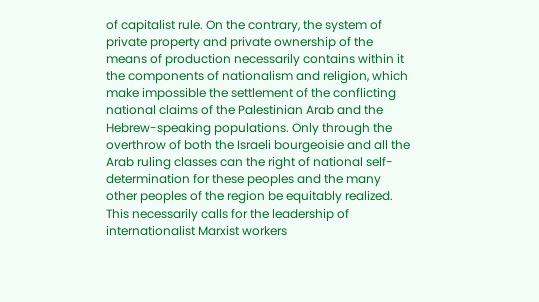of capitalist rule. On the contrary, the system of private property and private ownership of the means of production necessarily contains within it the components of nationalism and religion, which make impossible the settlement of the conflicting national claims of the Palestinian Arab and the Hebrew-speaking populations. Only through the overthrow of both the Israeli bourgeoisie and all the Arab ruling classes can the right of national self-determination for these peoples and the many other peoples of the region be equitably realized. This necessarily calls for the leadership of internationalist Marxist workers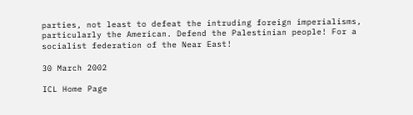parties, not least to defeat the intruding foreign imperialisms, particularly the American. Defend the Palestinian people! For a socialist federation of the Near East!

30 March 2002

ICL Home Page